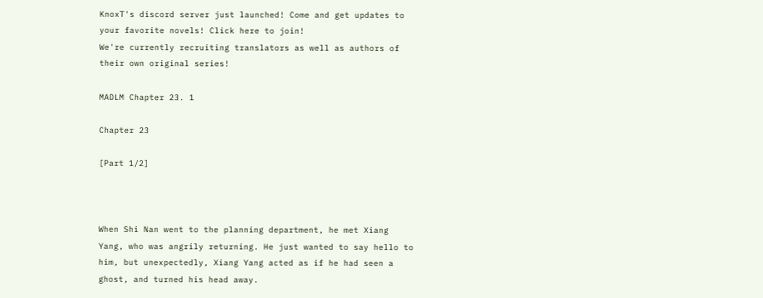KnoxT's discord server just launched! Come and get updates to your favorite novels! Click here to join!
We're currently recruiting translators as well as authors of their own original series!

MADLM Chapter 23. 1

Chapter 23

[Part 1/2]



When Shi Nan went to the planning department, he met Xiang Yang, who was angrily returning. He just wanted to say hello to him, but unexpectedly, Xiang Yang acted as if he had seen a ghost, and turned his head away.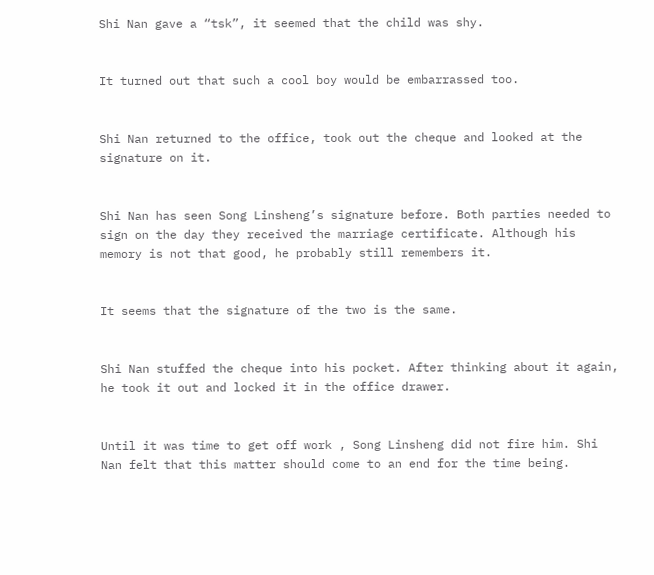Shi Nan gave a “tsk”, it seemed that the child was shy.


It turned out that such a cool boy would be embarrassed too.


Shi Nan returned to the office, took out the cheque and looked at the signature on it.


Shi Nan has seen Song Linsheng’s signature before. Both parties needed to sign on the day they received the marriage certificate. Although his memory is not that good, he probably still remembers it.


It seems that the signature of the two is the same.


Shi Nan stuffed the cheque into his pocket. After thinking about it again, he took it out and locked it in the office drawer.


Until it was time to get off work , Song Linsheng did not fire him. Shi Nan felt that this matter should come to an end for the time being.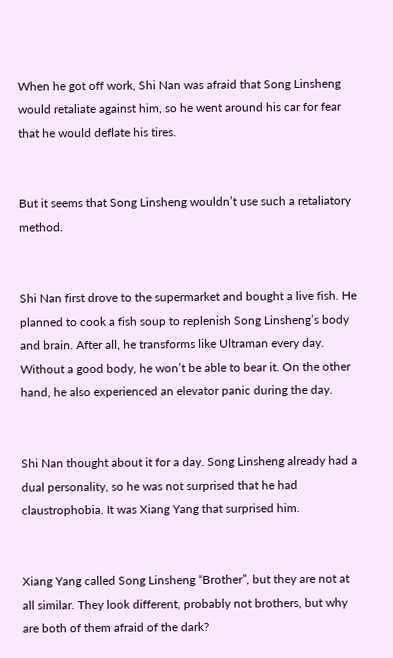When he got off work, Shi Nan was afraid that Song Linsheng would retaliate against him, so he went around his car for fear that he would deflate his tires.


But it seems that Song Linsheng wouldn’t use such a retaliatory method.


Shi Nan first drove to the supermarket and bought a live fish. He planned to cook a fish soup to replenish Song Linsheng’s body and brain. After all, he transforms like Ultraman every day. Without a good body, he won’t be able to bear it. On the other hand, he also experienced an elevator panic during the day.


Shi Nan thought about it for a day. Song Linsheng already had a dual personality, so he was not surprised that he had claustrophobia. It was Xiang Yang that surprised him.


Xiang Yang called Song Linsheng “Brother”, but they are not at all similar. They look different, probably not brothers, but why are both of them afraid of the dark?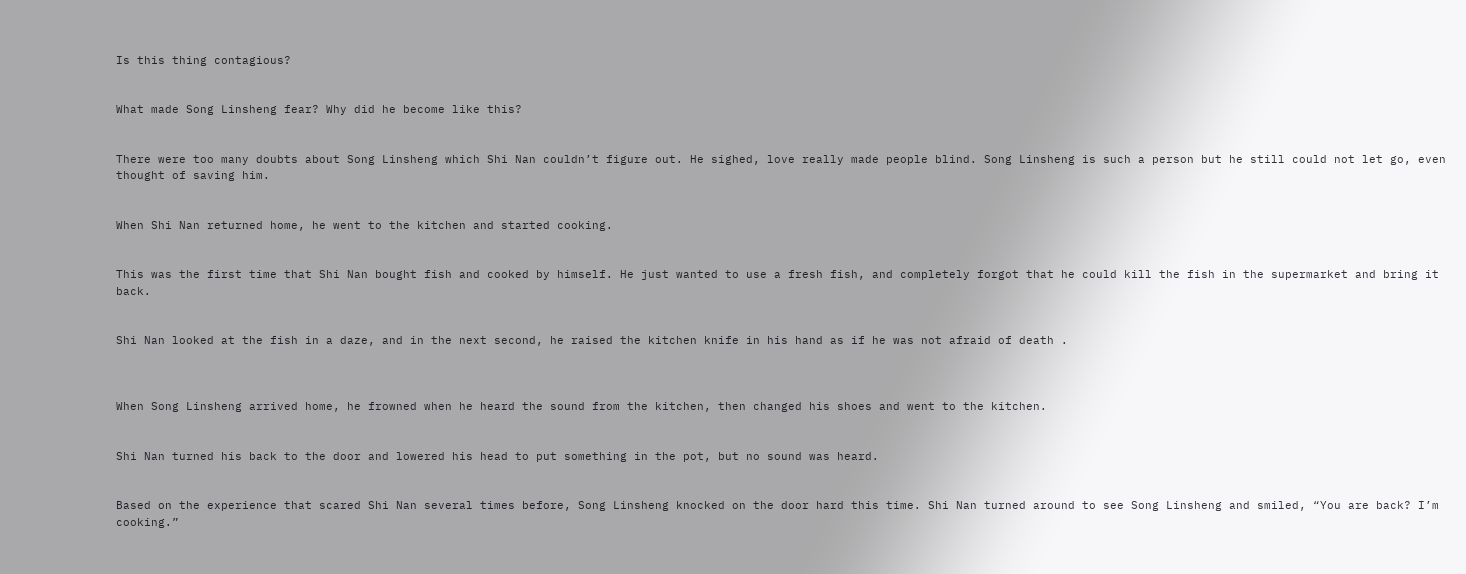Is this thing contagious?


What made Song Linsheng fear? Why did he become like this?


There were too many doubts about Song Linsheng which Shi Nan couldn’t figure out. He sighed, love really made people blind. Song Linsheng is such a person but he still could not let go, even thought of saving him.


When Shi Nan returned home, he went to the kitchen and started cooking.


This was the first time that Shi Nan bought fish and cooked by himself. He just wanted to use a fresh fish, and completely forgot that he could kill the fish in the supermarket and bring it back.


Shi Nan looked at the fish in a daze, and in the next second, he raised the kitchen knife in his hand as if he was not afraid of death .



When Song Linsheng arrived home, he frowned when he heard the sound from the kitchen, then changed his shoes and went to the kitchen.


Shi Nan turned his back to the door and lowered his head to put something in the pot, but no sound was heard.


Based on the experience that scared Shi Nan several times before, Song Linsheng knocked on the door hard this time. Shi Nan turned around to see Song Linsheng and smiled, “You are back? I’m cooking.”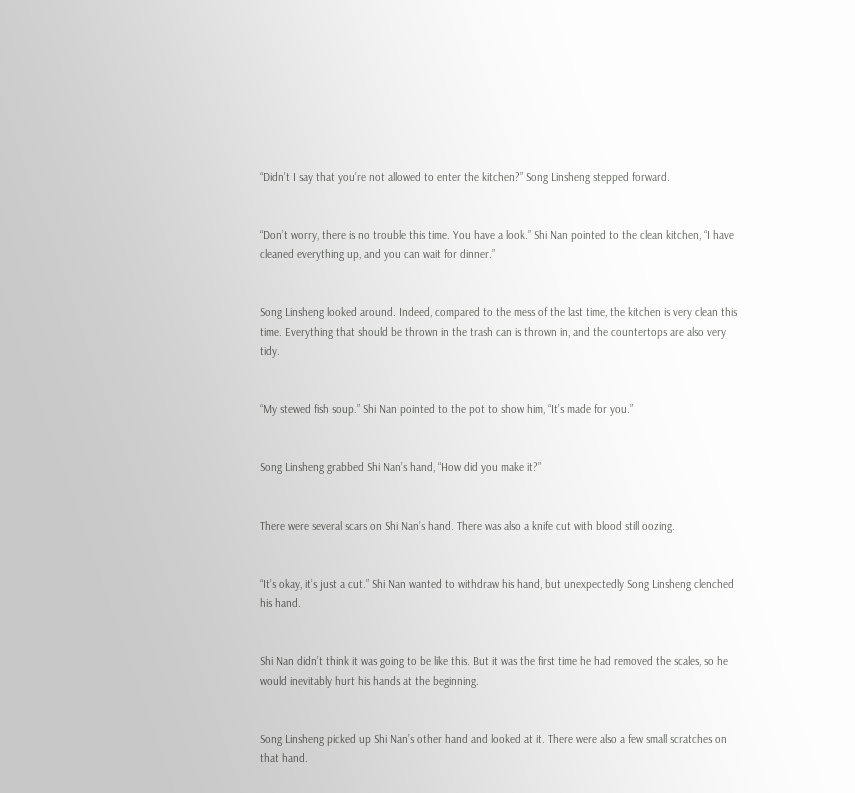“Didn’t I say that you’re not allowed to enter the kitchen?” Song Linsheng stepped forward.


“Don’t worry, there is no trouble this time. You have a look.” Shi Nan pointed to the clean kitchen, “I have cleaned everything up, and you can wait for dinner.”


Song Linsheng looked around. Indeed, compared to the mess of the last time, the kitchen is very clean this time. Everything that should be thrown in the trash can is thrown in, and the countertops are also very tidy.


“My stewed fish soup.” Shi Nan pointed to the pot to show him, “It’s made for you.”


Song Linsheng grabbed Shi Nan’s hand, “How did you make it?”


There were several scars on Shi Nan’s hand. There was also a knife cut with blood still oozing.


“It’s okay, it’s just a cut.” Shi Nan wanted to withdraw his hand, but unexpectedly Song Linsheng clenched his hand.


Shi Nan didn’t think it was going to be like this. But it was the first time he had removed the scales, so he would inevitably hurt his hands at the beginning.


Song Linsheng picked up Shi Nan’s other hand and looked at it. There were also a few small scratches on that hand.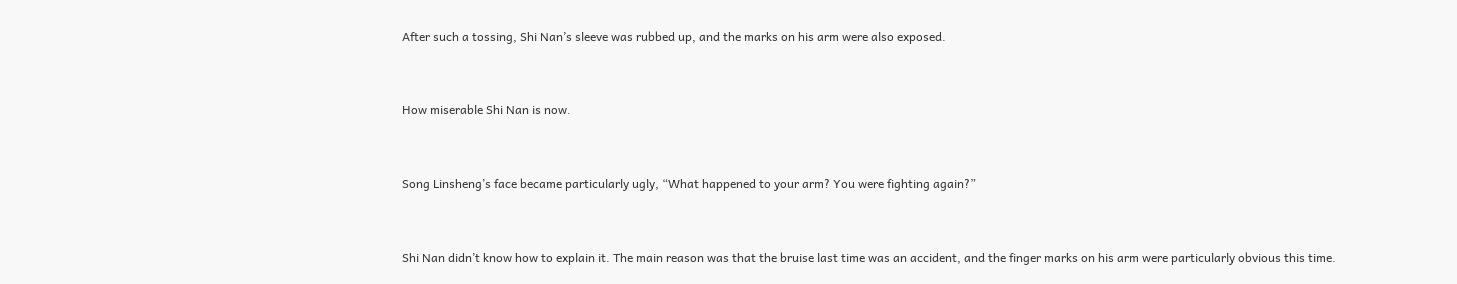After such a tossing, Shi Nan’s sleeve was rubbed up, and the marks on his arm were also exposed.


How miserable Shi Nan is now.


Song Linsheng’s face became particularly ugly, “What happened to your arm? You were fighting again?”


Shi Nan didn’t know how to explain it. The main reason was that the bruise last time was an accident, and the finger marks on his arm were particularly obvious this time.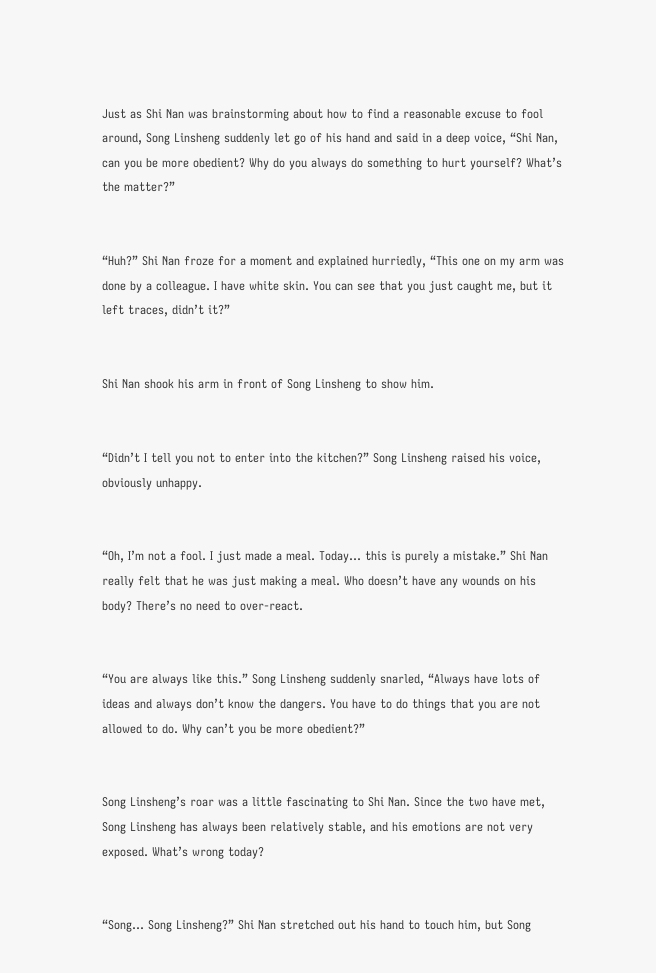Just as Shi Nan was brainstorming about how to find a reasonable excuse to fool around, Song Linsheng suddenly let go of his hand and said in a deep voice, “Shi Nan, can you be more obedient? Why do you always do something to hurt yourself? What’s the matter?”


“Huh?” Shi Nan froze for a moment and explained hurriedly, “This one on my arm was done by a colleague. I have white skin. You can see that you just caught me, but it left traces, didn’t it?”


Shi Nan shook his arm in front of Song Linsheng to show him.


“Didn’t I tell you not to enter into the kitchen?” Song Linsheng raised his voice, obviously unhappy.


“Oh, I’m not a fool. I just made a meal. Today… this is purely a mistake.” Shi Nan really felt that he was just making a meal. Who doesn’t have any wounds on his body? There’s no need to over-react.


“You are always like this.” Song Linsheng suddenly snarled, “Always have lots of ideas and always don’t know the dangers. You have to do things that you are not allowed to do. Why can’t you be more obedient?”


Song Linsheng’s roar was a little fascinating to Shi Nan. Since the two have met, Song Linsheng has always been relatively stable, and his emotions are not very exposed. What’s wrong today?


“Song… Song Linsheng?” Shi Nan stretched out his hand to touch him, but Song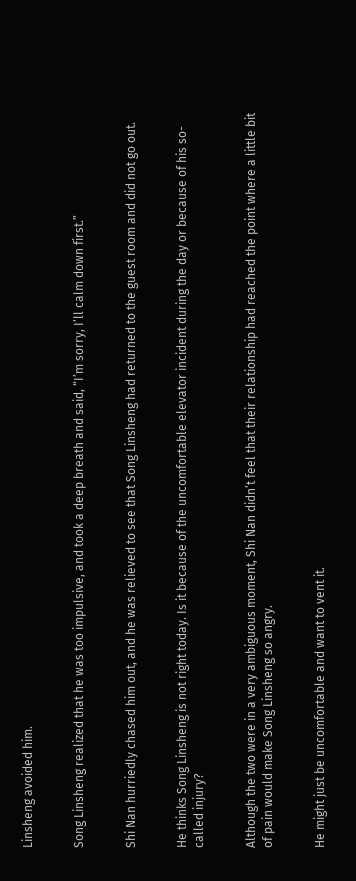Linsheng avoided him.


Song Linsheng realized that he was too impulsive, and took a deep breath and said, “I’m sorry, I’ll calm down first.”


Shi Nan hurriedly chased him out, and he was relieved to see that Song Linsheng had returned to the guest room and did not go out.


He thinks Song Linsheng is not right today. Is it because of the uncomfortable elevator incident during the day or because of his so-called injury?


Although the two were in a very ambiguous moment, Shi Nan didn’t feel that their relationship had reached the point where a little bit of pain would make Song Linsheng so angry.


He might just be uncomfortable and want to vent it.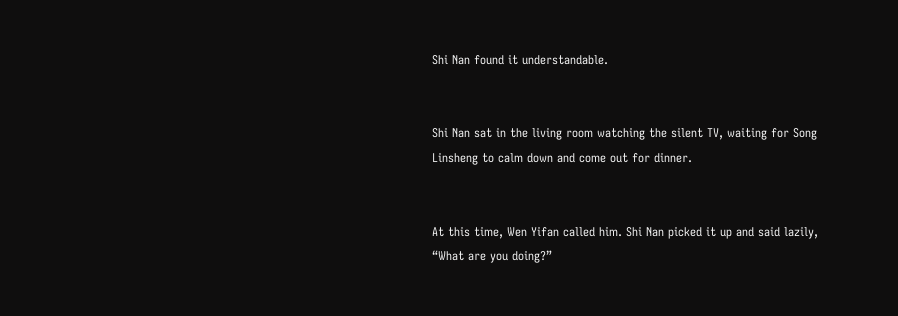Shi Nan found it understandable.


Shi Nan sat in the living room watching the silent TV, waiting for Song Linsheng to calm down and come out for dinner.


At this time, Wen Yifan called him. Shi Nan picked it up and said lazily, “What are you doing?”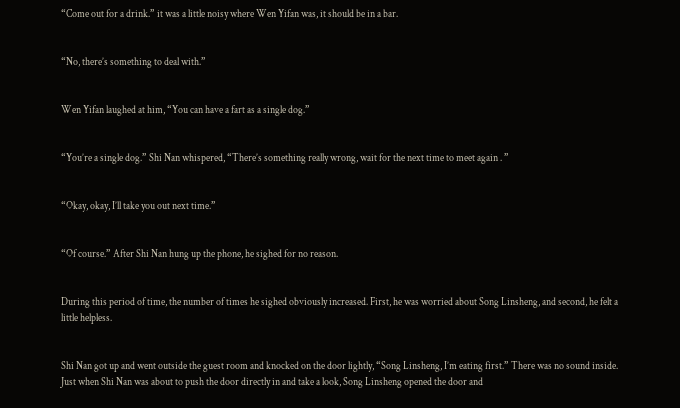“Come out for a drink.” it was a little noisy where Wen Yifan was, it should be in a bar.


“No, there’s something to deal with.”


Wen Yifan laughed at him, “You can have a fart as a single dog.”


“You’re a single dog.” Shi Nan whispered, “There’s something really wrong, wait for the next time to meet again . ”


“Okay, okay, I’ll take you out next time.”


“Of course.” After Shi Nan hung up the phone, he sighed for no reason.


During this period of time, the number of times he sighed obviously increased. First, he was worried about Song Linsheng, and second, he felt a little helpless.


Shi Nan got up and went outside the guest room and knocked on the door lightly, “Song Linsheng, I’m eating first.” There was no sound inside. Just when Shi Nan was about to push the door directly in and take a look, Song Linsheng opened the door and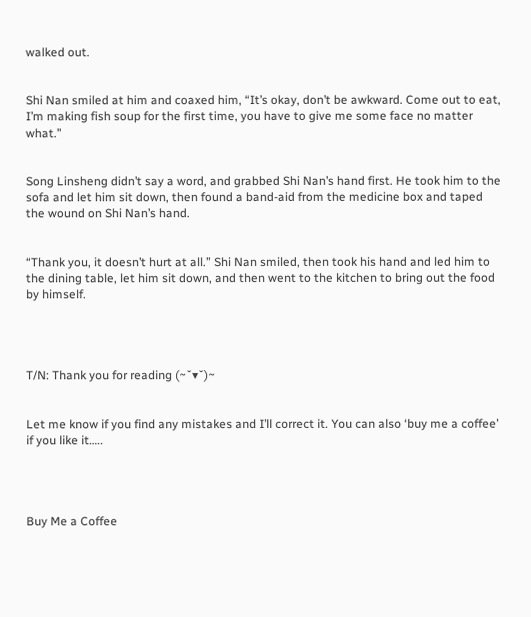walked out.


Shi Nan smiled at him and coaxed him, “It’s okay, don’t be awkward. Come out to eat, I’m making fish soup for the first time, you have to give me some face no matter what.”


Song Linsheng didn’t say a word, and grabbed Shi Nan’s hand first. He took him to the sofa and let him sit down, then found a band-aid from the medicine box and taped the wound on Shi Nan’s hand.


“Thank you, it doesn’t hurt at all.” Shi Nan smiled, then took his hand and led him to the dining table, let him sit down, and then went to the kitchen to bring out the food by himself.




T/N: Thank you for reading (~˘▾˘)~


Let me know if you find any mistakes and I’ll correct it. You can also ‘buy me a coffee’ if you like it…..




Buy Me a Coffee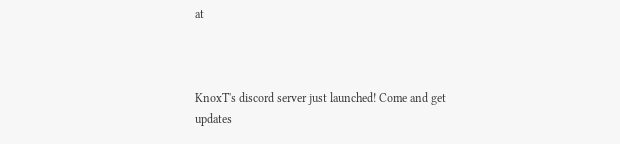at



KnoxT's discord server just launched! Come and get updates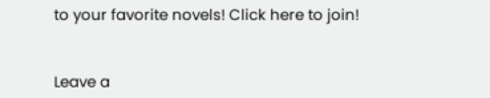to your favorite novels! Click here to join!


Leave a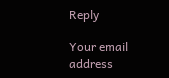Reply

Your email address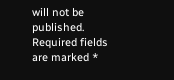will not be published. Required fields are marked *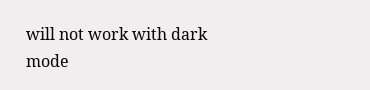will not work with dark mode